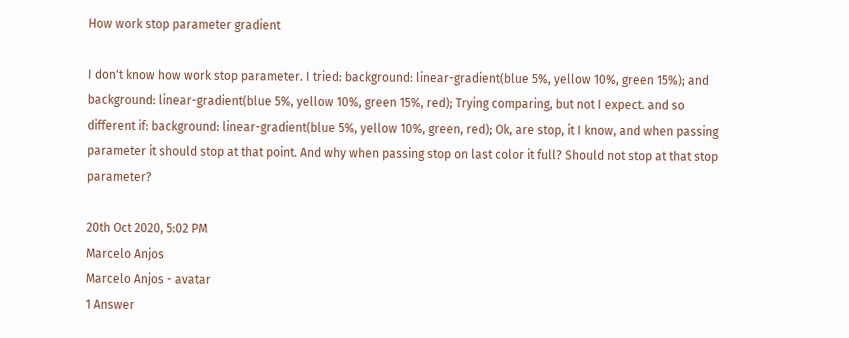How work stop parameter gradient

I don't know how work stop parameter. I tried: background: linear-gradient(blue 5%, yellow 10%, green 15%); and background: linear-gradient(blue 5%, yellow 10%, green 15%, red); Trying comparing, but not I expect. and so different if: background: linear-gradient(blue 5%, yellow 10%, green, red); Ok, are stop, it I know, and when passing parameter it should stop at that point. And why when passing stop on last color it full? Should not stop at that stop parameter?

20th Oct 2020, 5:02 PM
Marcelo Anjos
Marcelo Anjos - avatar
1 Answer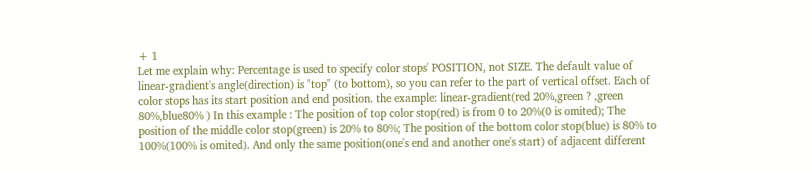+ 1
Let me explain why: Percentage is used to specify color stops' POSITION, not SIZE. The default value of linear-gradient's angle(direction) is "top" (to bottom), so you can refer to the part of vertical offset. Each of color stops has its start position and end position. the example: linear-gradient(red 20%,green ? ,green 80%,blue80% ) In this example : The position of top color stop(red) is from 0 to 20%(0 is omited); The position of the middle color stop(green) is 20% to 80%; The position of the bottom color stop(blue) is 80% to 100%(100% is omited). And only the same position(one's end and another one's start) of adjacent different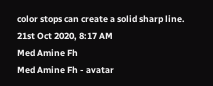color stops can create a solid sharp line.
21st Oct 2020, 8:17 AM
Med Amine Fh
Med Amine Fh - avatar